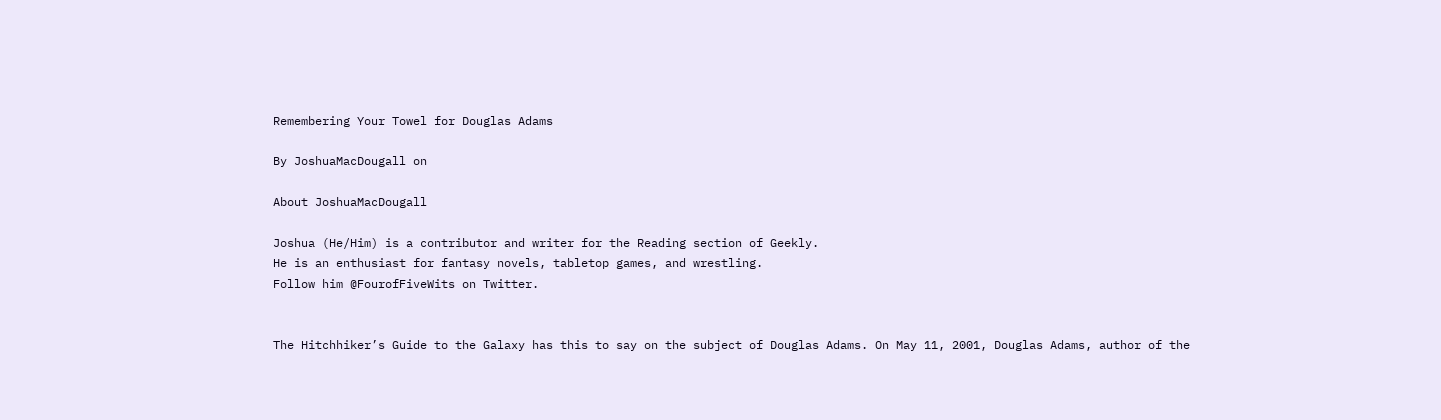Remembering Your Towel for Douglas Adams

By JoshuaMacDougall on

About JoshuaMacDougall

Joshua (He/Him) is a contributor and writer for the Reading section of Geekly.
He is an enthusiast for fantasy novels, tabletop games, and wrestling.
Follow him @FourofFiveWits on Twitter.


The Hitchhiker’s Guide to the Galaxy has this to say on the subject of Douglas Adams. On May 11, 2001, Douglas Adams, author of the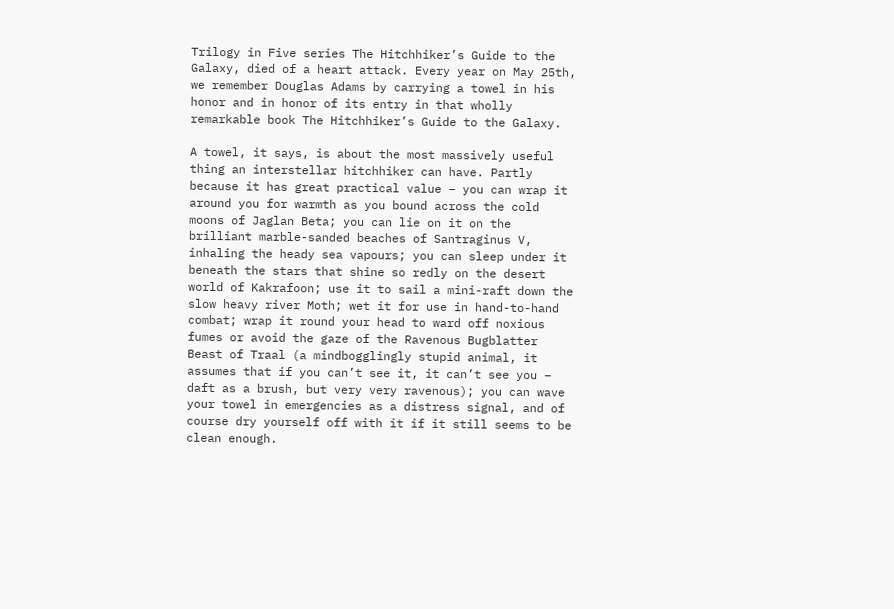Trilogy in Five series The Hitchhiker’s Guide to the Galaxy, died of a heart attack. Every year on May 25th, we remember Douglas Adams by carrying a towel in his honor and in honor of its entry in that wholly remarkable book The Hitchhiker’s Guide to the Galaxy.

A towel, it says, is about the most massively useful thing an interstellar hitchhiker can have. Partly because it has great practical value – you can wrap it around you for warmth as you bound across the cold moons of Jaglan Beta; you can lie on it on the brilliant marble-sanded beaches of Santraginus V, inhaling the heady sea vapours; you can sleep under it beneath the stars that shine so redly on the desert world of Kakrafoon; use it to sail a mini-raft down the slow heavy river Moth; wet it for use in hand-to-hand combat; wrap it round your head to ward off noxious fumes or avoid the gaze of the Ravenous Bugblatter Beast of Traal (a mindbogglingly stupid animal, it assumes that if you can’t see it, it can’t see you – daft as a brush, but very very ravenous); you can wave your towel in emergencies as a distress signal, and of course dry yourself off with it if it still seems to be clean enough.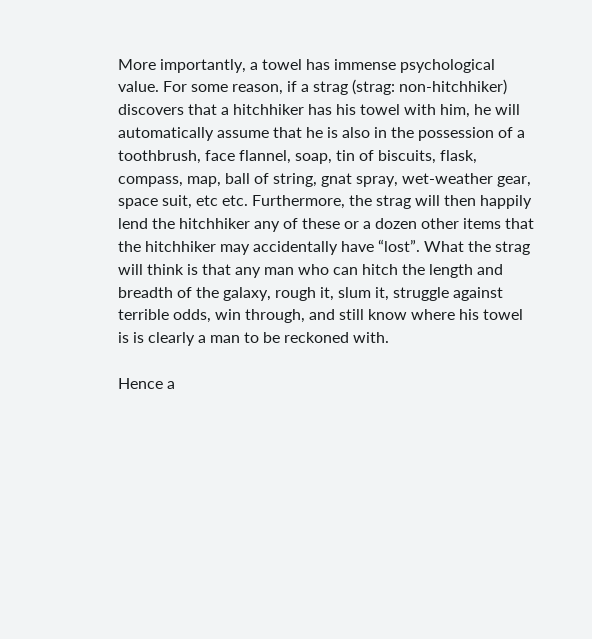More importantly, a towel has immense psychological value. For some reason, if a strag (strag: non-hitchhiker) discovers that a hitchhiker has his towel with him, he will automatically assume that he is also in the possession of a toothbrush, face flannel, soap, tin of biscuits, flask, compass, map, ball of string, gnat spray, wet-weather gear, space suit, etc etc. Furthermore, the strag will then happily lend the hitchhiker any of these or a dozen other items that the hitchhiker may accidentally have “lost”. What the strag will think is that any man who can hitch the length and breadth of the galaxy, rough it, slum it, struggle against terrible odds, win through, and still know where his towel is is clearly a man to be reckoned with.

Hence a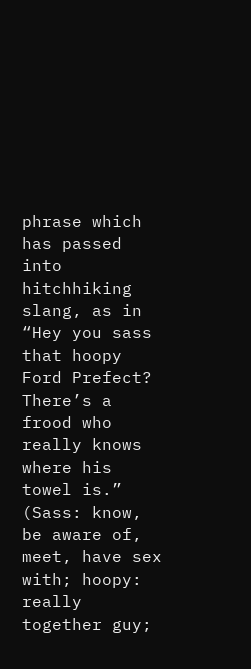phrase which has passed into hitchhiking slang, as in “Hey you sass that hoopy Ford Prefect? There’s a frood who really knows where his towel is.” (Sass: know, be aware of, meet, have sex with; hoopy: really together guy;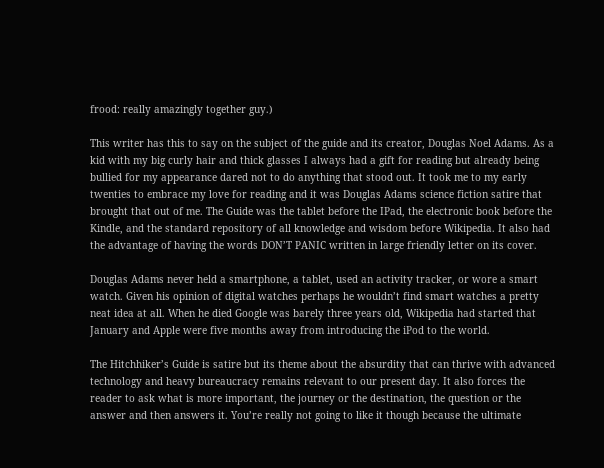frood: really amazingly together guy.)

This writer has this to say on the subject of the guide and its creator, Douglas Noel Adams. As a kid with my big curly hair and thick glasses I always had a gift for reading but already being bullied for my appearance dared not to do anything that stood out. It took me to my early twenties to embrace my love for reading and it was Douglas Adams science fiction satire that brought that out of me. The Guide was the tablet before the IPad, the electronic book before the Kindle, and the standard repository of all knowledge and wisdom before Wikipedia. It also had the advantage of having the words DON’T PANIC written in large friendly letter on its cover.

Douglas Adams never held a smartphone, a tablet, used an activity tracker, or wore a smart watch. Given his opinion of digital watches perhaps he wouldn’t find smart watches a pretty neat idea at all. When he died Google was barely three years old, Wikipedia had started that January and Apple were five months away from introducing the iPod to the world.

The Hitchhiker’s Guide is satire but its theme about the absurdity that can thrive with advanced technology and heavy bureaucracy remains relevant to our present day. It also forces the reader to ask what is more important, the journey or the destination, the question or the answer and then answers it. You’re really not going to like it though because the ultimate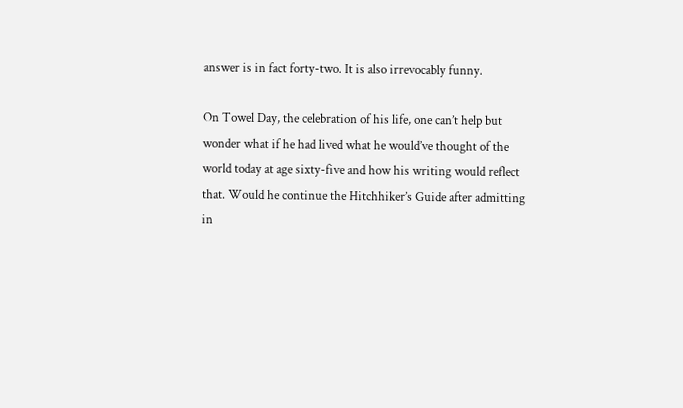answer is in fact forty-two. It is also irrevocably funny.

On Towel Day, the celebration of his life, one can’t help but wonder what if he had lived what he would’ve thought of the world today at age sixty-five and how his writing would reflect that. Would he continue the Hitchhiker’s Guide after admitting in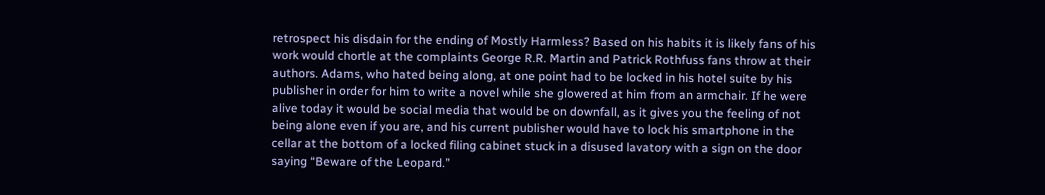retrospect his disdain for the ending of Mostly Harmless? Based on his habits it is likely fans of his work would chortle at the complaints George R.R. Martin and Patrick Rothfuss fans throw at their authors. Adams, who hated being along, at one point had to be locked in his hotel suite by his publisher in order for him to write a novel while she glowered at him from an armchair. If he were alive today it would be social media that would be on downfall, as it gives you the feeling of not being alone even if you are, and his current publisher would have to lock his smartphone in the cellar at the bottom of a locked filing cabinet stuck in a disused lavatory with a sign on the door saying “Beware of the Leopard.”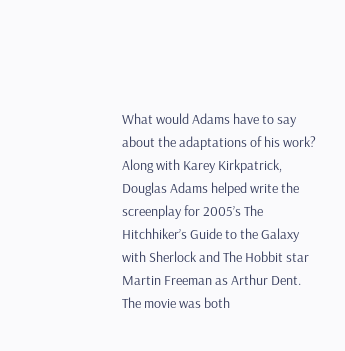What would Adams have to say about the adaptations of his work? Along with Karey Kirkpatrick, Douglas Adams helped write the screenplay for 2005’s The Hitchhiker’s Guide to the Galaxy with Sherlock and The Hobbit star Martin Freeman as Arthur Dent. The movie was both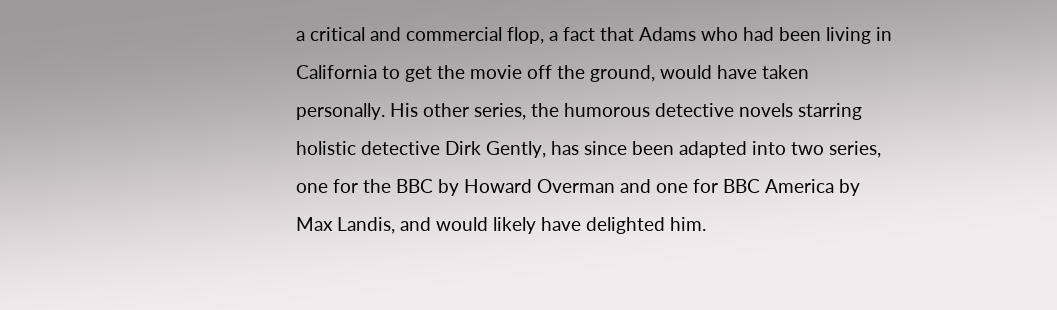a critical and commercial flop, a fact that Adams who had been living in California to get the movie off the ground, would have taken personally. His other series, the humorous detective novels starring holistic detective Dirk Gently, has since been adapted into two series, one for the BBC by Howard Overman and one for BBC America by Max Landis, and would likely have delighted him.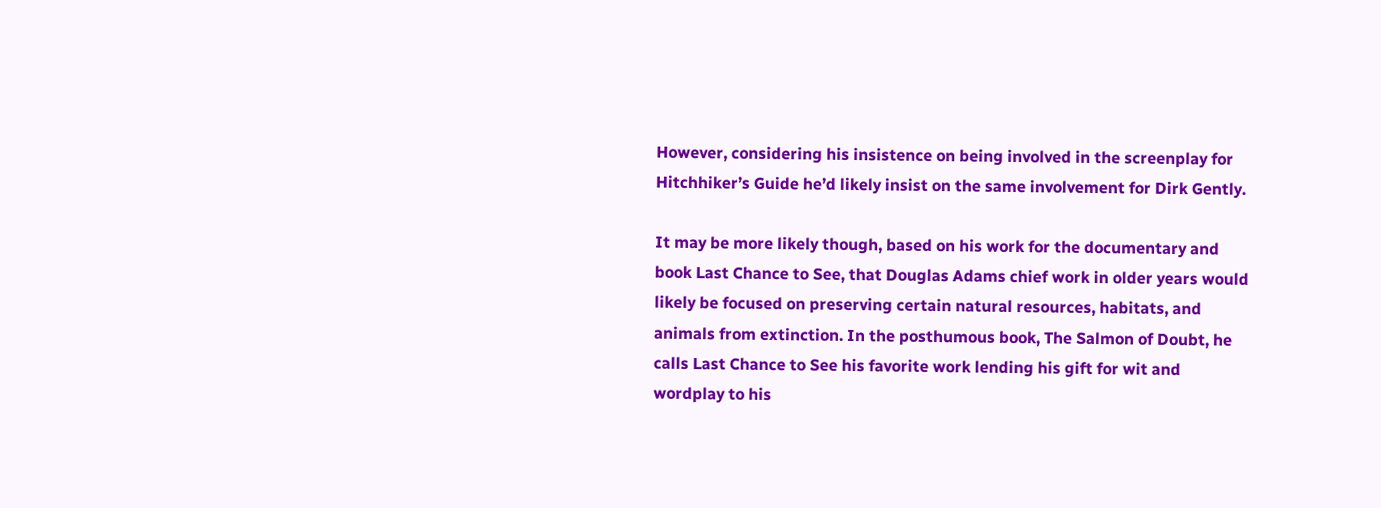However, considering his insistence on being involved in the screenplay for Hitchhiker’s Guide he’d likely insist on the same involvement for Dirk Gently.

It may be more likely though, based on his work for the documentary and book Last Chance to See, that Douglas Adams chief work in older years would likely be focused on preserving certain natural resources, habitats, and animals from extinction. In the posthumous book, The Salmon of Doubt, he calls Last Chance to See his favorite work lending his gift for wit and wordplay to his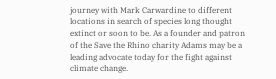journey with Mark Carwardine to different locations in search of species long thought extinct or soon to be. As a founder and patron of the Save the Rhino charity Adams may be a leading advocate today for the fight against climate change.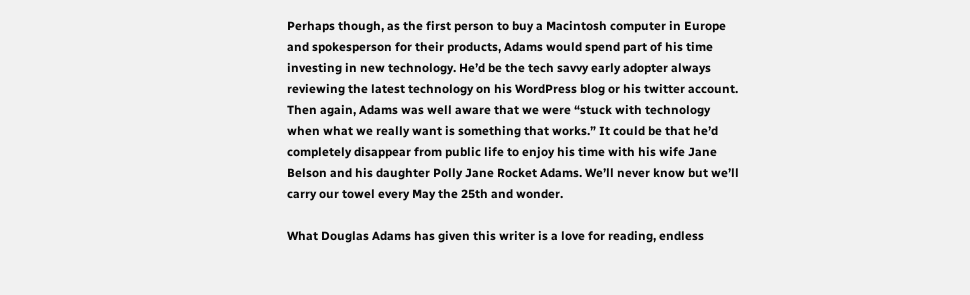Perhaps though, as the first person to buy a Macintosh computer in Europe and spokesperson for their products, Adams would spend part of his time investing in new technology. He’d be the tech savvy early adopter always reviewing the latest technology on his WordPress blog or his twitter account. Then again, Adams was well aware that we were “stuck with technology when what we really want is something that works.” It could be that he’d completely disappear from public life to enjoy his time with his wife Jane Belson and his daughter Polly Jane Rocket Adams. We’ll never know but we’ll carry our towel every May the 25th and wonder.

What Douglas Adams has given this writer is a love for reading, endless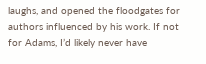laughs, and opened the floodgates for authors influenced by his work. If not for Adams, I’d likely never have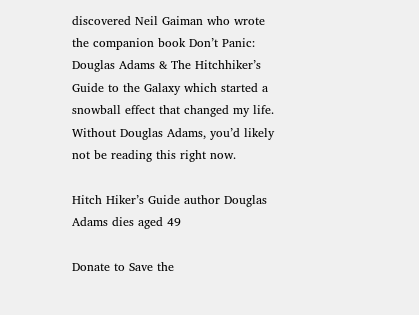discovered Neil Gaiman who wrote the companion book Don’t Panic: Douglas Adams & The Hitchhiker’s Guide to the Galaxy which started a snowball effect that changed my life. Without Douglas Adams, you’d likely not be reading this right now.

Hitch Hiker’s Guide author Douglas Adams dies aged 49

Donate to Save the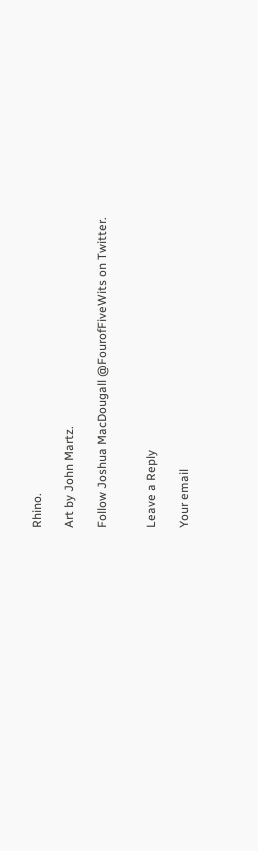Rhino.

Art by John Martz.

Follow Joshua MacDougall @FourofFiveWits on Twitter.


Leave a Reply

Your email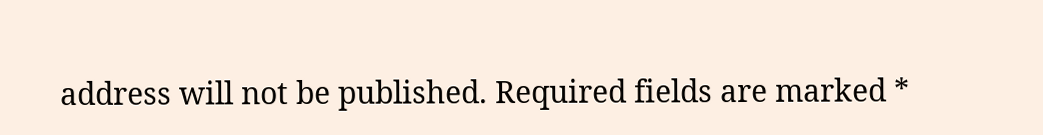address will not be published. Required fields are marked *